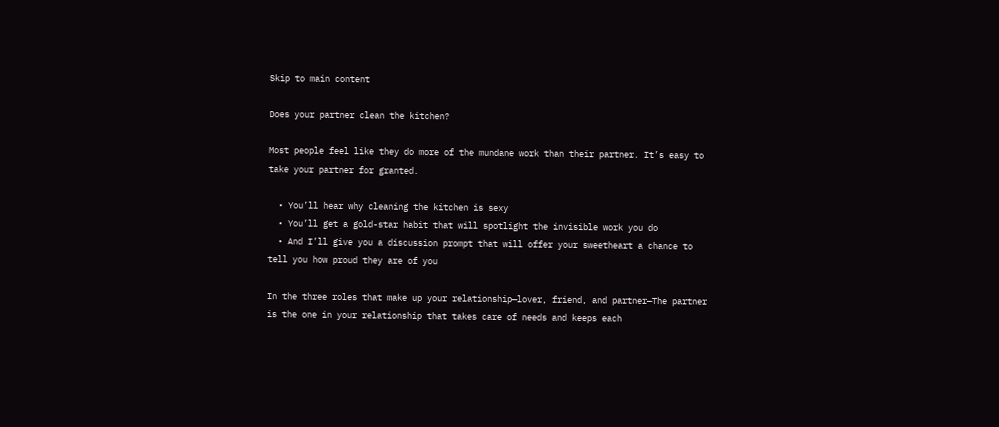Skip to main content

Does your partner clean the kitchen?

Most people feel like they do more of the mundane work than their partner. It’s easy to take your partner for granted.

  • You’ll hear why cleaning the kitchen is sexy
  • You’ll get a gold-star habit that will spotlight the invisible work you do
  • And I’ll give you a discussion prompt that will offer your sweetheart a chance to tell you how proud they are of you

In the three roles that make up your relationship—lover, friend, and partner—The partner is the one in your relationship that takes care of needs and keeps each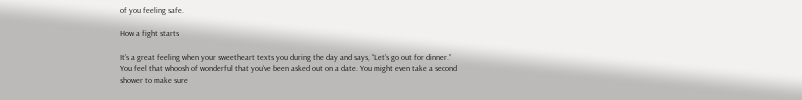of you feeling safe.

How a fight starts

It’s a great feeling when your sweetheart texts you during the day and says, “Let’s go out for dinner.” You feel that whoosh of wonderful that you’ve been asked out on a date. You might even take a second shower to make sure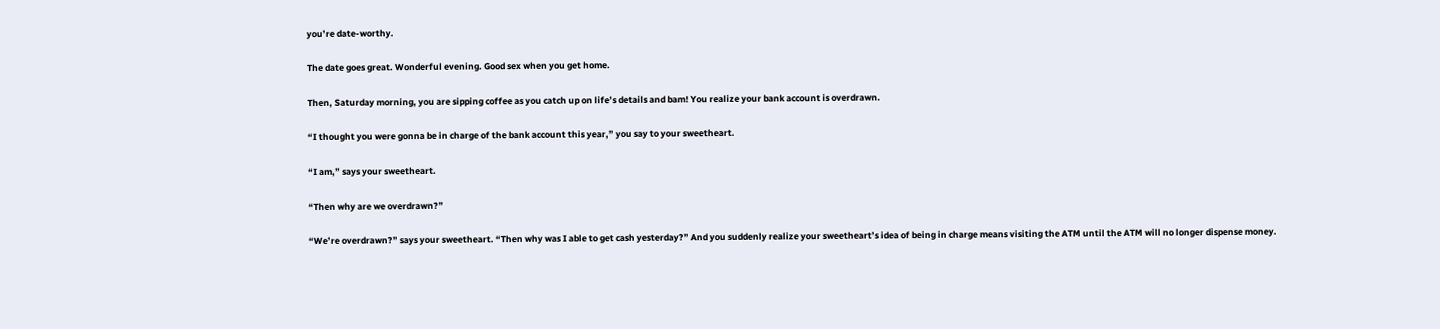you’re date-worthy.

The date goes great. Wonderful evening. Good sex when you get home.

Then, Saturday morning, you are sipping coffee as you catch up on life’s details and bam! You realize your bank account is overdrawn.

“I thought you were gonna be in charge of the bank account this year,” you say to your sweetheart.

“I am,” says your sweetheart.

“Then why are we overdrawn?”

“We’re overdrawn?” says your sweetheart. “Then why was I able to get cash yesterday?” And you suddenly realize your sweetheart’s idea of being in charge means visiting the ATM until the ATM will no longer dispense money.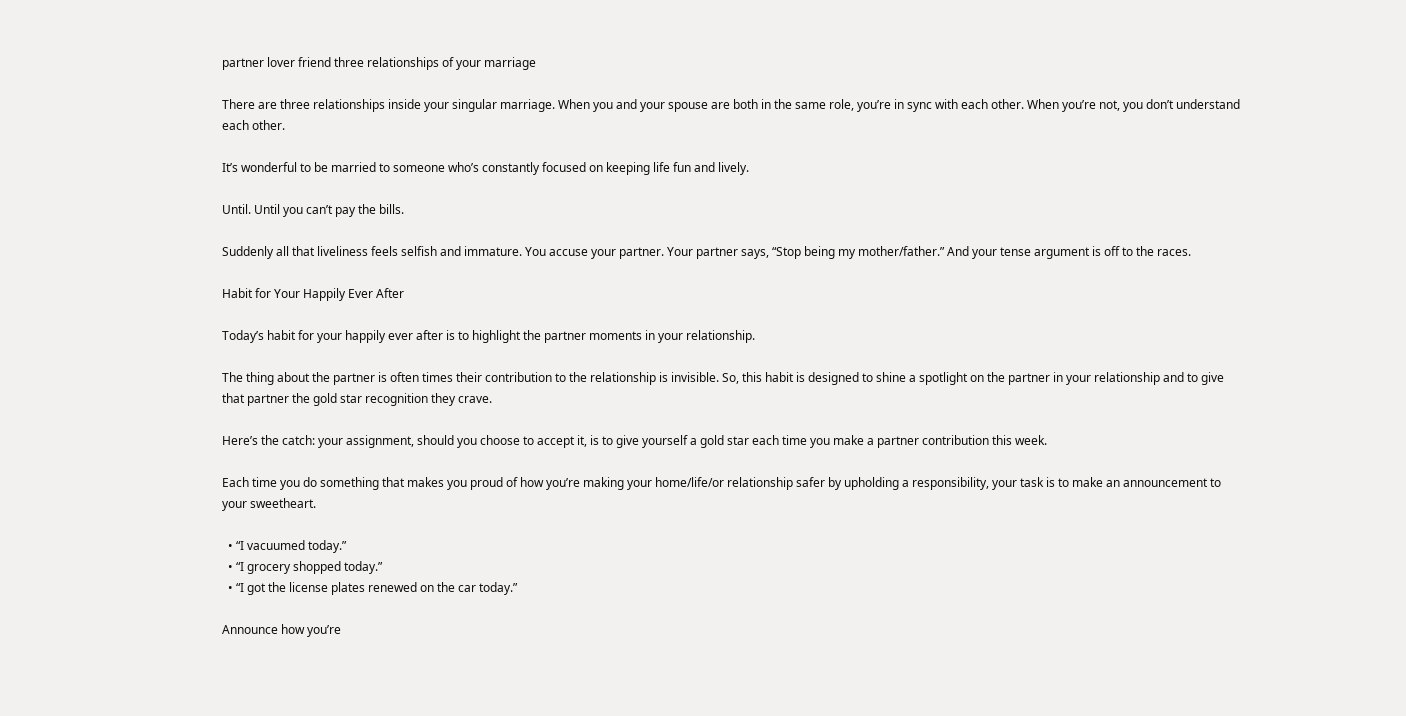partner lover friend three relationships of your marriage

There are three relationships inside your singular marriage. When you and your spouse are both in the same role, you’re in sync with each other. When you’re not, you don’t understand each other.

It’s wonderful to be married to someone who’s constantly focused on keeping life fun and lively.

Until. Until you can’t pay the bills.

Suddenly all that liveliness feels selfish and immature. You accuse your partner. Your partner says, “Stop being my mother/father.” And your tense argument is off to the races.

Habit for Your Happily Ever After

Today’s habit for your happily ever after is to highlight the partner moments in your relationship.

The thing about the partner is often times their contribution to the relationship is invisible. So, this habit is designed to shine a spotlight on the partner in your relationship and to give that partner the gold star recognition they crave.

Here’s the catch: your assignment, should you choose to accept it, is to give yourself a gold star each time you make a partner contribution this week.

Each time you do something that makes you proud of how you’re making your home/life/or relationship safer by upholding a responsibility, your task is to make an announcement to your sweetheart.

  • “I vacuumed today.”
  • “I grocery shopped today.”
  • “I got the license plates renewed on the car today.”

Announce how you’re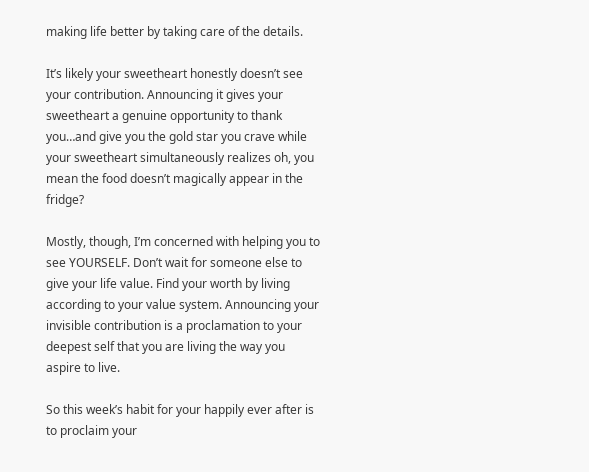making life better by taking care of the details.

It’s likely your sweetheart honestly doesn’t see your contribution. Announcing it gives your sweetheart a genuine opportunity to thank you…and give you the gold star you crave while your sweetheart simultaneously realizes oh, you mean the food doesn’t magically appear in the fridge?

Mostly, though, I’m concerned with helping you to see YOURSELF. Don’t wait for someone else to give your life value. Find your worth by living according to your value system. Announcing your invisible contribution is a proclamation to your deepest self that you are living the way you aspire to live.

So this week’s habit for your happily ever after is to proclaim your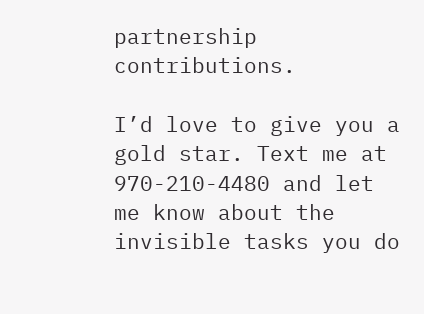partnership contributions.

I’d love to give you a gold star. Text me at 970-210-4480 and let me know about the invisible tasks you do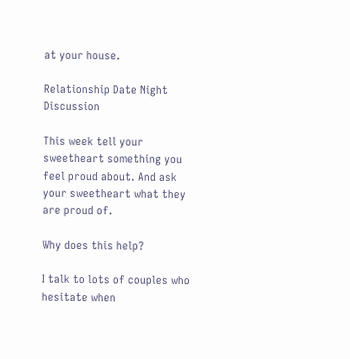at your house.

Relationship Date Night Discussion

This week tell your sweetheart something you feel proud about. And ask your sweetheart what they are proud of.

Why does this help?

I talk to lots of couples who hesitate when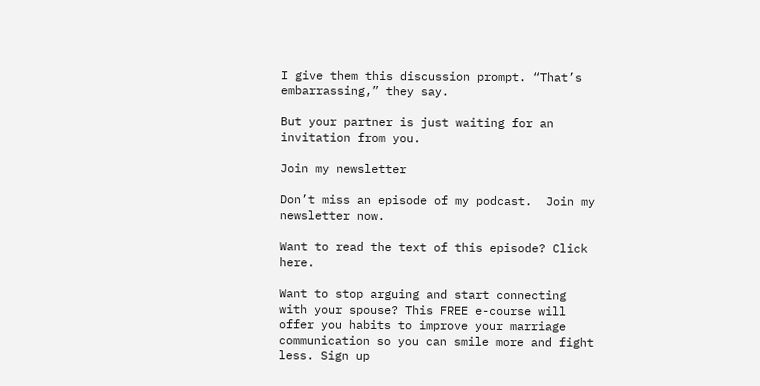I give them this discussion prompt. “That’s embarrassing,” they say.

But your partner is just waiting for an invitation from you.

Join my newsletter

Don’t miss an episode of my podcast.  Join my newsletter now.

Want to read the text of this episode? Click here.

Want to stop arguing and start connecting with your spouse? This FREE e-course will offer you habits to improve your marriage communication so you can smile more and fight less. Sign up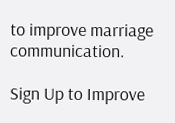to improve marriage communication.

Sign Up to Improve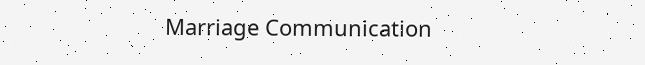Marriage Communication